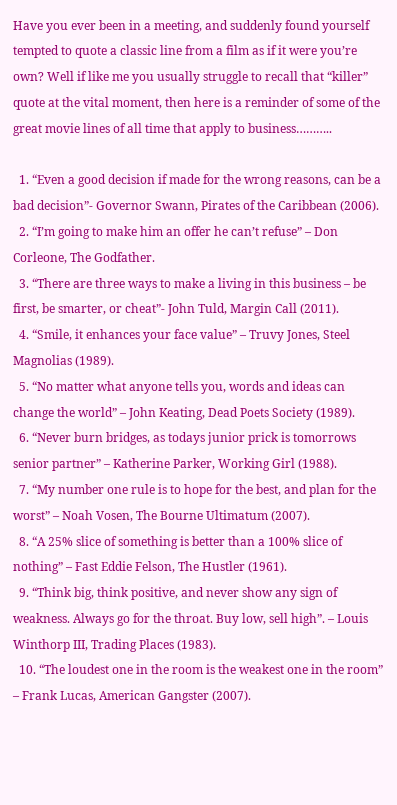Have you ever been in a meeting, and suddenly found yourself tempted to quote a classic line from a film as if it were you’re own? Well if like me you usually struggle to recall that “killer” quote at the vital moment, then here is a reminder of some of the great movie lines of all time that apply to business………..

  1. “Even a good decision if made for the wrong reasons, can be a bad decision”- Governor Swann, Pirates of the Caribbean (2006).
  2. “I’m going to make him an offer he can’t refuse” – Don Corleone, The Godfather.
  3. “There are three ways to make a living in this business – be first, be smarter, or cheat”- John Tuld, Margin Call (2011).
  4. “Smile, it enhances your face value” – Truvy Jones, Steel Magnolias (1989).
  5. “No matter what anyone tells you, words and ideas can change the world” – John Keating, Dead Poets Society (1989).
  6. “Never burn bridges, as todays junior prick is tomorrows senior partner” – Katherine Parker, Working Girl (1988).
  7. “My number one rule is to hope for the best, and plan for the worst” – Noah Vosen, The Bourne Ultimatum (2007).
  8. “A 25% slice of something is better than a 100% slice of nothing” – Fast Eddie Felson, The Hustler (1961).
  9. “Think big, think positive, and never show any sign of weakness. Always go for the throat. Buy low, sell high”. – Louis Winthorp III, Trading Places (1983).
  10. “The loudest one in the room is the weakest one in the room” – Frank Lucas, American Gangster (2007).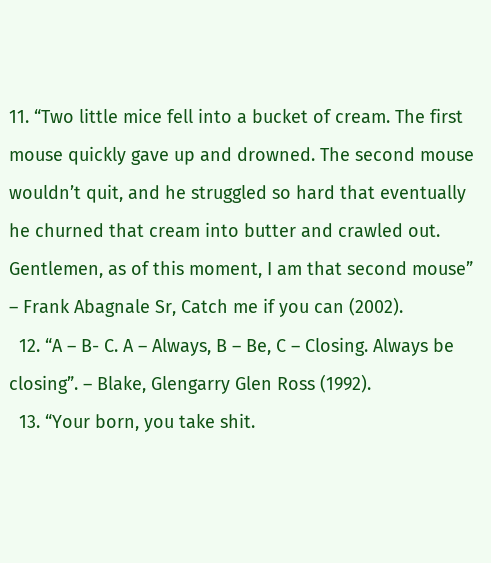11. “Two little mice fell into a bucket of cream. The first mouse quickly gave up and drowned. The second mouse wouldn’t quit, and he struggled so hard that eventually he churned that cream into butter and crawled out. Gentlemen, as of this moment, I am that second mouse” – Frank Abagnale Sr, Catch me if you can (2002).
  12. “A – B- C. A – Always, B – Be, C – Closing. Always be closing”. – Blake, Glengarry Glen Ross (1992).
  13. “Your born, you take shit.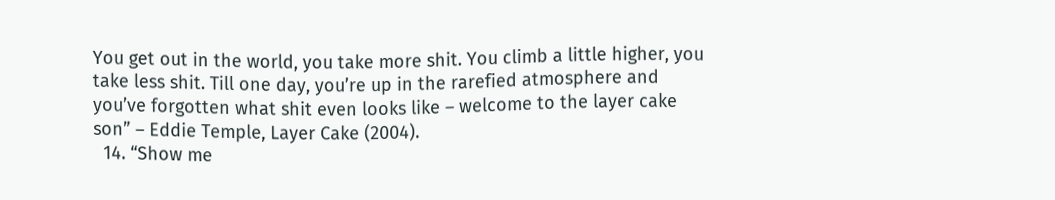You get out in the world, you take more shit. You climb a little higher, you take less shit. Till one day, you’re up in the rarefied atmosphere and you’ve forgotten what shit even looks like – welcome to the layer cake son” – Eddie Temple, Layer Cake (2004).
  14. “Show me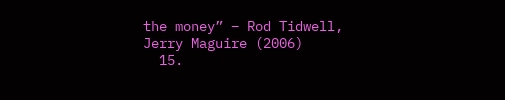the money” – Rod Tidwell, Jerry Maguire (2006)
  15.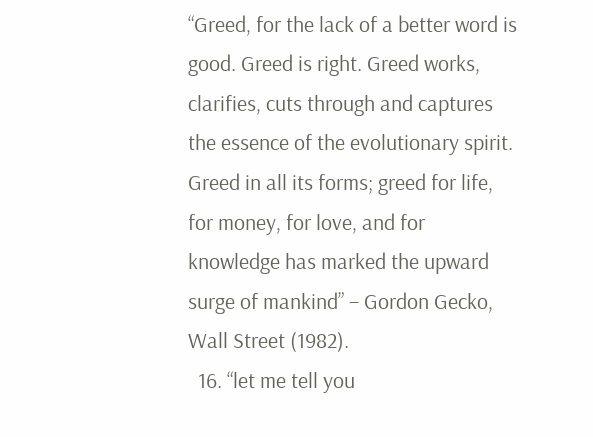“Greed, for the lack of a better word is good. Greed is right. Greed works, clarifies, cuts through and captures the essence of the evolutionary spirit. Greed in all its forms; greed for life, for money, for love, and for knowledge has marked the upward surge of mankind” – Gordon Gecko, Wall Street (1982).
  16. “let me tell you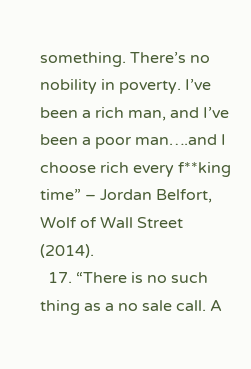something. There’s no nobility in poverty. I’ve been a rich man, and I’ve been a poor man….and I choose rich every f**king time” – Jordan Belfort, Wolf of Wall Street (2014).
  17. “There is no such thing as a no sale call. A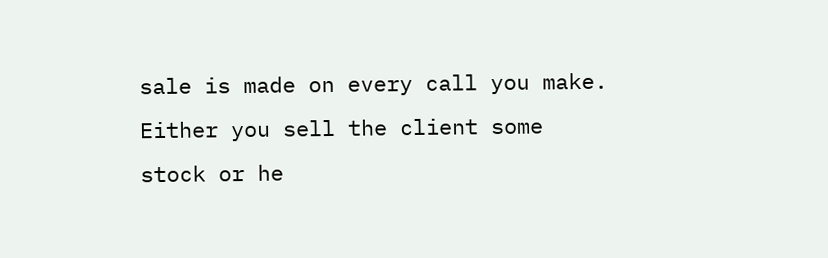sale is made on every call you make. Either you sell the client some stock or he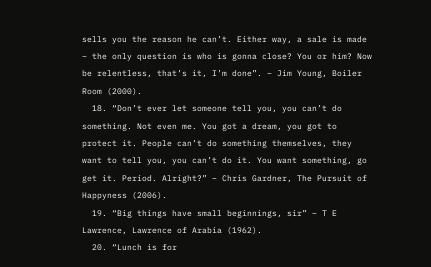sells you the reason he can’t. Either way, a sale is made – the only question is who is gonna close? You or him? Now be relentless, that’s it, I’m done”. – Jim Young, Boiler Room (2000).
  18. “Don’t ever let someone tell you, you can’t do something. Not even me. You got a dream, you got to protect it. People can’t do something themselves, they want to tell you, you can’t do it. You want something, go get it. Period. Alright?” – Chris Gardner, The Pursuit of Happyness (2006).
  19. “Big things have small beginnings, sir” – T E Lawrence, Lawrence of Arabia (1962).
  20. “Lunch is for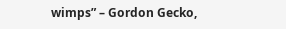wimps” – Gordon Gecko,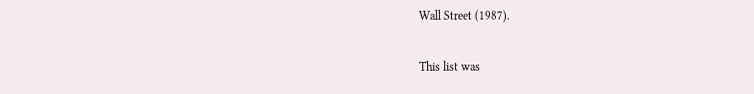Wall Street (1987).

This list was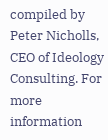compiled by Peter Nicholls, CEO of Ideology Consulting. For more information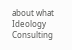about what Ideology Consulting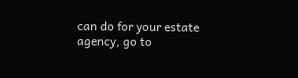can do for your estate agency, go to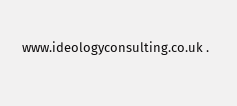www.ideologyconsulting.co.uk .